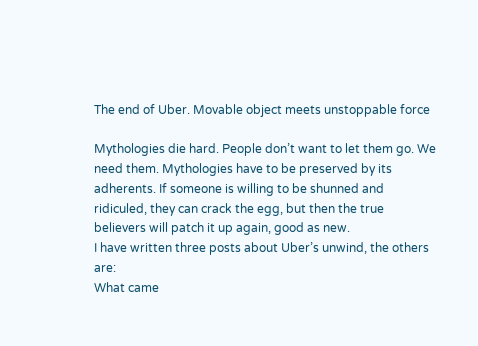The end of Uber. Movable object meets unstoppable force

Mythologies die hard. People don’t want to let them go. We need them. Mythologies have to be preserved by its adherents. If someone is willing to be shunned and ridiculed, they can crack the egg, but then the true believers will patch it up again, good as new.
I have written three posts about Uber’s unwind, the others are:
What came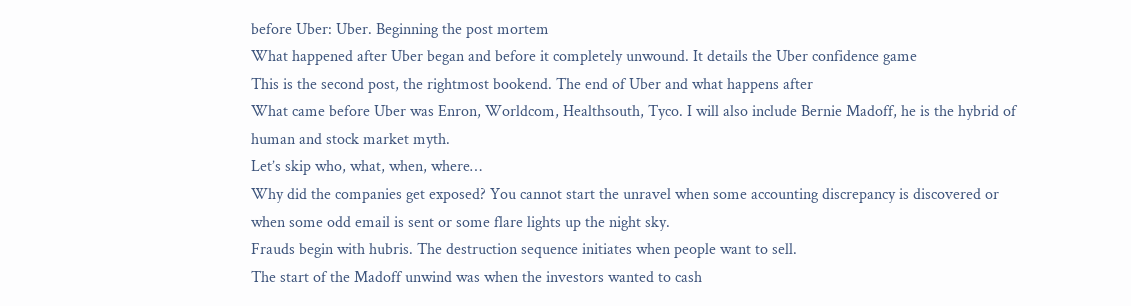before Uber: Uber. Beginning the post mortem
What happened after Uber began and before it completely unwound. It details the Uber confidence game
This is the second post, the rightmost bookend. The end of Uber and what happens after
What came before Uber was Enron, Worldcom, Healthsouth, Tyco. I will also include Bernie Madoff, he is the hybrid of human and stock market myth.
Let’s skip who, what, when, where…
Why did the companies get exposed? You cannot start the unravel when some accounting discrepancy is discovered or when some odd email is sent or some flare lights up the night sky.
Frauds begin with hubris. The destruction sequence initiates when people want to sell.
The start of the Madoff unwind was when the investors wanted to cash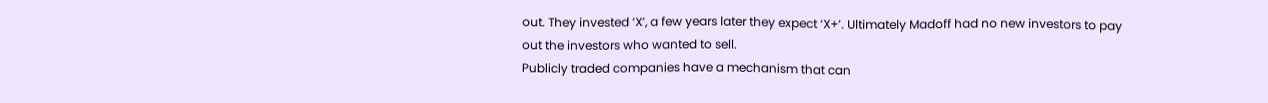out. They invested ‘X’, a few years later they expect ‘X+’. Ultimately Madoff had no new investors to pay out the investors who wanted to sell.
Publicly traded companies have a mechanism that can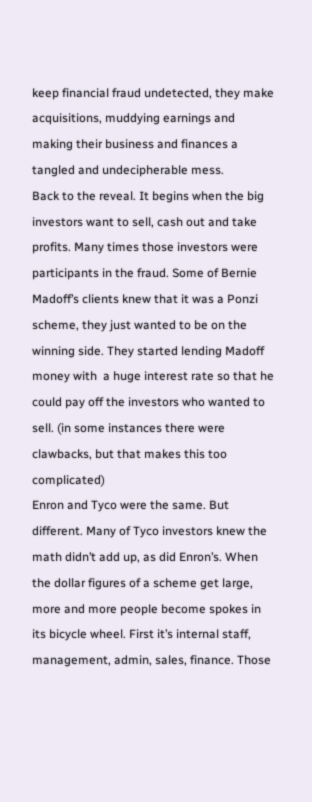keep financial fraud undetected, they make acquisitions, muddying earnings and making their business and finances a tangled and undecipherable mess.
Back to the reveal. It begins when the big investors want to sell, cash out and take profits. Many times those investors were participants in the fraud. Some of Bernie Madoff’s clients knew that it was a Ponzi scheme, they just wanted to be on the winning side. They started lending Madoff money with  a huge interest rate so that he could pay off the investors who wanted to sell. (in some instances there were clawbacks, but that makes this too complicated)
Enron and Tyco were the same. But different. Many of Tyco investors knew the math didn’t add up, as did Enron’s. When the dollar figures of a scheme get large, more and more people become spokes in its bicycle wheel. First it’s internal staff, management, admin, sales, finance. Those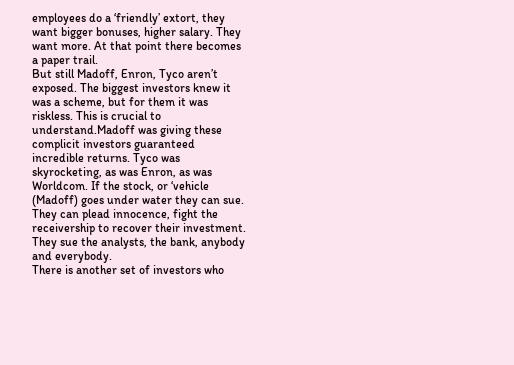employees do a ‘friendly’ extort, they want bigger bonuses, higher salary. They want more. At that point there becomes a paper trail.
But still Madoff, Enron, Tyco aren’t exposed. The biggest investors knew it was a scheme, but for them it was riskless. This is crucial to understand.Madoff was giving these complicit investors guaranteed incredible returns. Tyco was skyrocketing, as was Enron, as was Worldcom. If the stock, or ‘vehicle (Madoff) goes under water they can sue. They can plead innocence, fight the receivership to recover their investment. They sue the analysts, the bank, anybody and everybody.
There is another set of investors who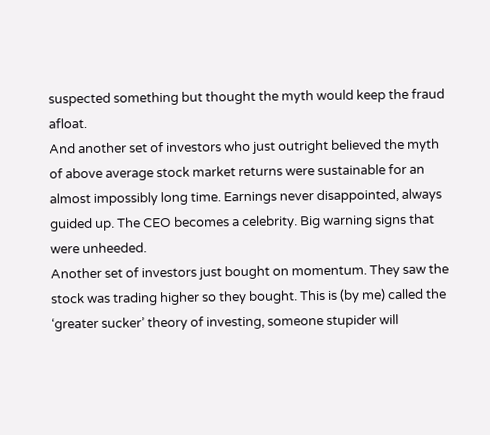suspected something but thought the myth would keep the fraud afloat.
And another set of investors who just outright believed the myth of above average stock market returns were sustainable for an almost impossibly long time. Earnings never disappointed, always guided up. The CEO becomes a celebrity. Big warning signs that were unheeded.
Another set of investors just bought on momentum. They saw the stock was trading higher so they bought. This is (by me) called the ‘greater sucker’ theory of investing, someone stupider will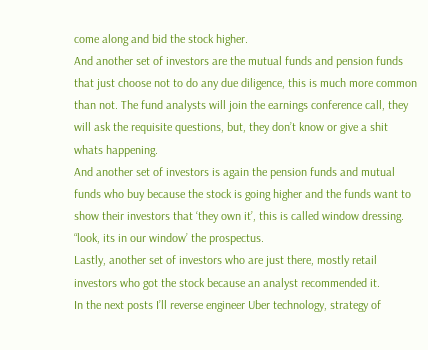come along and bid the stock higher.
And another set of investors are the mutual funds and pension funds that just choose not to do any due diligence, this is much more common than not. The fund analysts will join the earnings conference call, they will ask the requisite questions, but, they don’t know or give a shit whats happening.
And another set of investors is again the pension funds and mutual funds who buy because the stock is going higher and the funds want to show their investors that ‘they own it’, this is called window dressing. “look, its in our window’ the prospectus.
Lastly, another set of investors who are just there, mostly retail investors who got the stock because an analyst recommended it.
In the next posts I’ll reverse engineer Uber technology, strategy of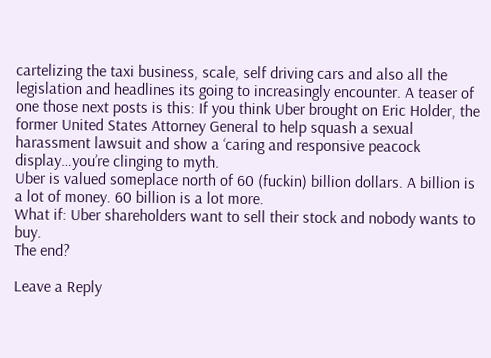cartelizing the taxi business, scale, self driving cars and also all the legislation and headlines its going to increasingly encounter. A teaser of one those next posts is this: If you think Uber brought on Eric Holder, the former United States Attorney General to help squash a sexual harassment lawsuit and show a ‘caring and responsive peacock display…you’re clinging to myth.
Uber is valued someplace north of 60 (fuckin) billion dollars. A billion is a lot of money. 60 billion is a lot more.
What if: Uber shareholders want to sell their stock and nobody wants to buy.
The end?

Leave a Reply